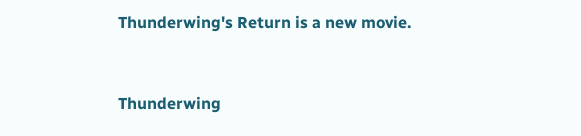Thunderwing's Return is a new movie.


Thunderwing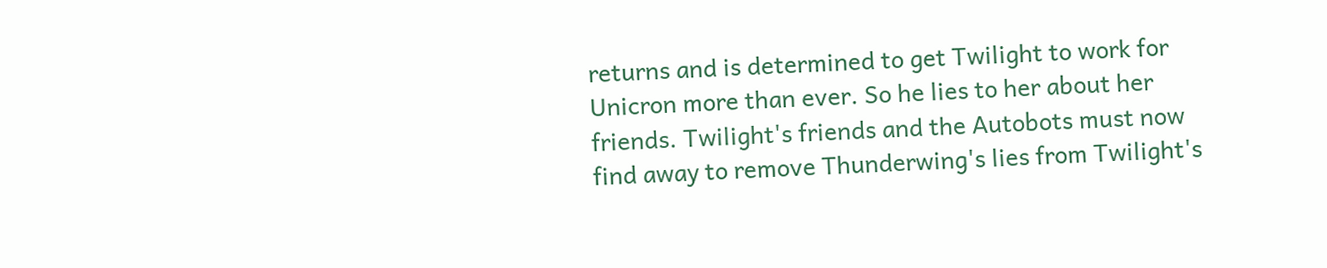returns and is determined to get Twilight to work for Unicron more than ever. So he lies to her about her friends. Twilight's friends and the Autobots must now find away to remove Thunderwing's lies from Twilight's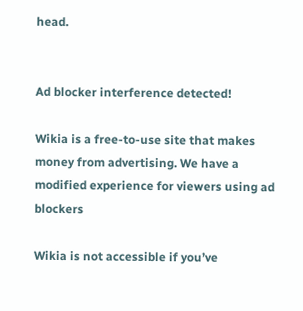head.


Ad blocker interference detected!

Wikia is a free-to-use site that makes money from advertising. We have a modified experience for viewers using ad blockers

Wikia is not accessible if you’ve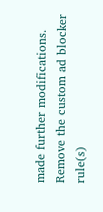made further modifications. Remove the custom ad blocker rule(s)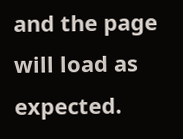and the page will load as expected.